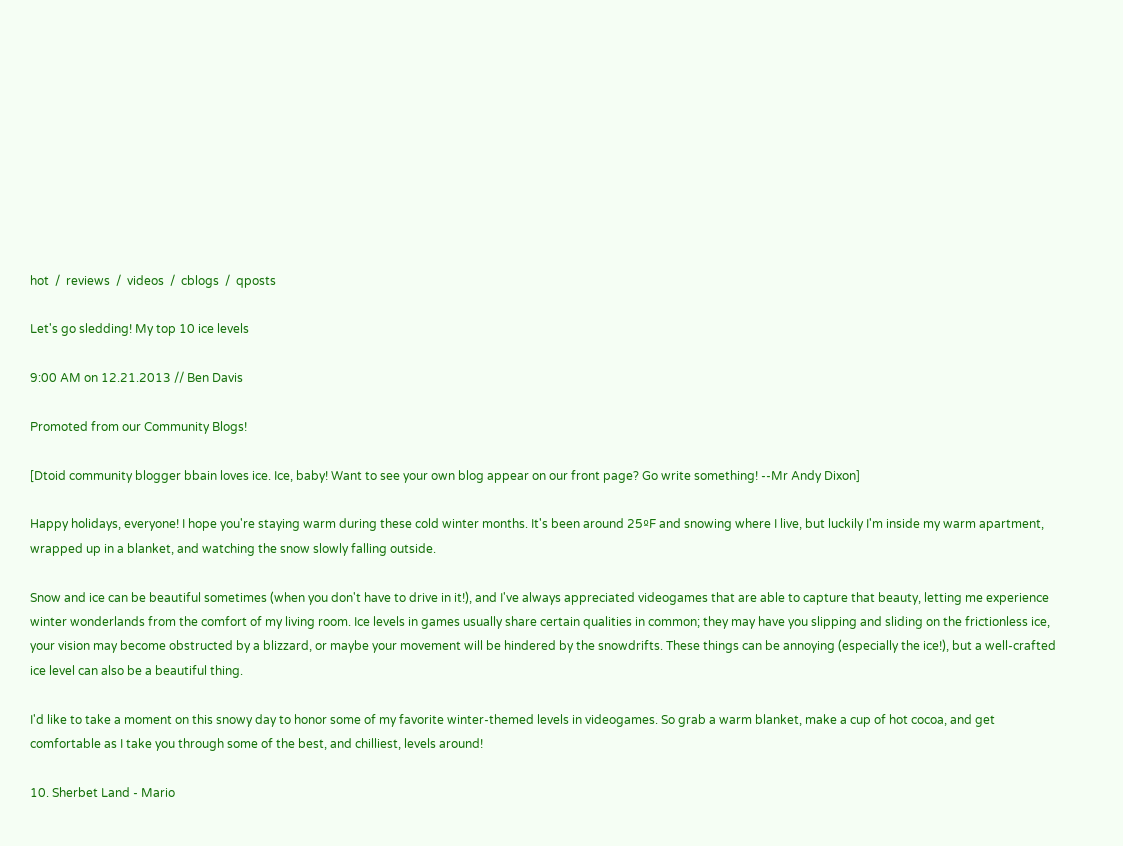hot  /  reviews  /  videos  /  cblogs  /  qposts

Let's go sledding! My top 10 ice levels

9:00 AM on 12.21.2013 // Ben Davis

Promoted from our Community Blogs!

[Dtoid community blogger bbain loves ice. Ice, baby! Want to see your own blog appear on our front page? Go write something! --Mr Andy Dixon]

Happy holidays, everyone! I hope you're staying warm during these cold winter months. It's been around 25ºF and snowing where I live, but luckily I'm inside my warm apartment, wrapped up in a blanket, and watching the snow slowly falling outside.

Snow and ice can be beautiful sometimes (when you don't have to drive in it!), and I've always appreciated videogames that are able to capture that beauty, letting me experience winter wonderlands from the comfort of my living room. Ice levels in games usually share certain qualities in common; they may have you slipping and sliding on the frictionless ice, your vision may become obstructed by a blizzard, or maybe your movement will be hindered by the snowdrifts. These things can be annoying (especially the ice!), but a well-crafted ice level can also be a beautiful thing.

I'd like to take a moment on this snowy day to honor some of my favorite winter-themed levels in videogames. So grab a warm blanket, make a cup of hot cocoa, and get comfortable as I take you through some of the best, and chilliest, levels around!

10. Sherbet Land - Mario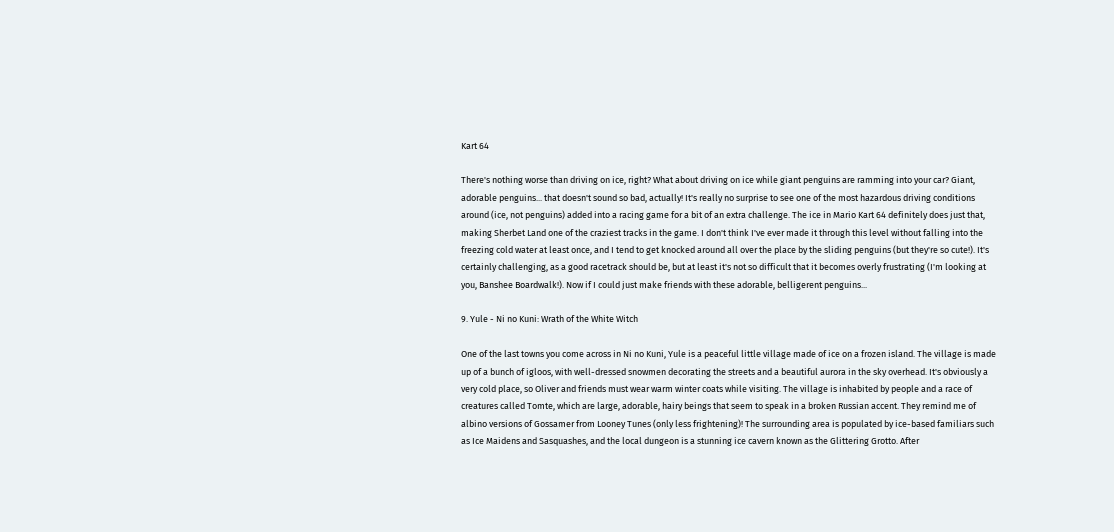Kart 64

There's nothing worse than driving on ice, right? What about driving on ice while giant penguins are ramming into your car? Giant, adorable penguins... that doesn't sound so bad, actually! It's really no surprise to see one of the most hazardous driving conditions around (ice, not penguins) added into a racing game for a bit of an extra challenge. The ice in Mario Kart 64 definitely does just that, making Sherbet Land one of the craziest tracks in the game. I don't think I've ever made it through this level without falling into the freezing cold water at least once, and I tend to get knocked around all over the place by the sliding penguins (but they're so cute!). It's certainly challenging, as a good racetrack should be, but at least it's not so difficult that it becomes overly frustrating (I'm looking at you, Banshee Boardwalk!). Now if I could just make friends with these adorable, belligerent penguins...

9. Yule - Ni no Kuni: Wrath of the White Witch

One of the last towns you come across in Ni no Kuni, Yule is a peaceful little village made of ice on a frozen island. The village is made up of a bunch of igloos, with well-dressed snowmen decorating the streets and a beautiful aurora in the sky overhead. It's obviously a very cold place, so Oliver and friends must wear warm winter coats while visiting. The village is inhabited by people and a race of creatures called Tomte, which are large, adorable, hairy beings that seem to speak in a broken Russian accent. They remind me of albino versions of Gossamer from Looney Tunes (only less frightening)! The surrounding area is populated by ice-based familiars such as Ice Maidens and Sasquashes, and the local dungeon is a stunning ice cavern known as the Glittering Grotto. After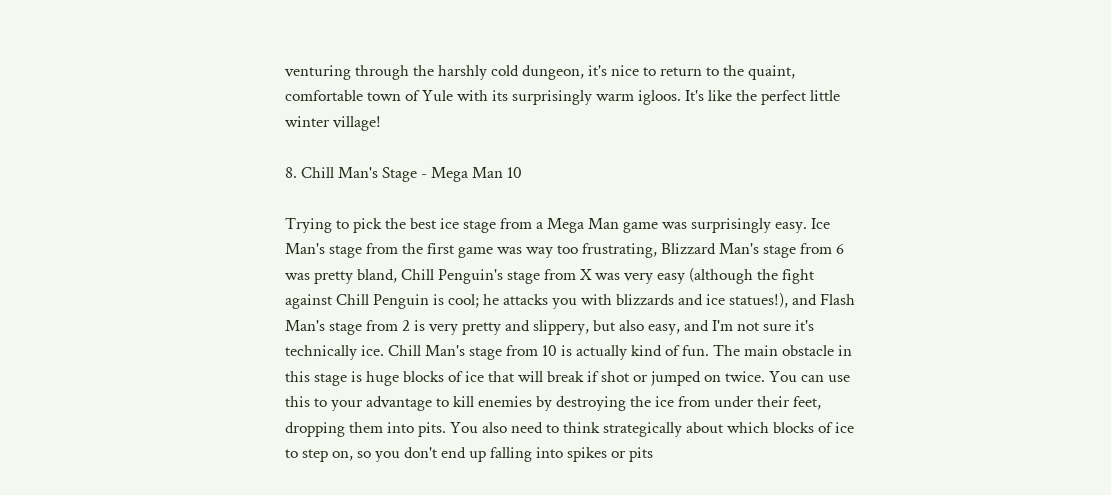venturing through the harshly cold dungeon, it's nice to return to the quaint, comfortable town of Yule with its surprisingly warm igloos. It's like the perfect little winter village!

8. Chill Man's Stage - Mega Man 10

Trying to pick the best ice stage from a Mega Man game was surprisingly easy. Ice Man's stage from the first game was way too frustrating, Blizzard Man's stage from 6 was pretty bland, Chill Penguin's stage from X was very easy (although the fight against Chill Penguin is cool; he attacks you with blizzards and ice statues!), and Flash Man's stage from 2 is very pretty and slippery, but also easy, and I'm not sure it's technically ice. Chill Man's stage from 10 is actually kind of fun. The main obstacle in this stage is huge blocks of ice that will break if shot or jumped on twice. You can use this to your advantage to kill enemies by destroying the ice from under their feet, dropping them into pits. You also need to think strategically about which blocks of ice to step on, so you don't end up falling into spikes or pits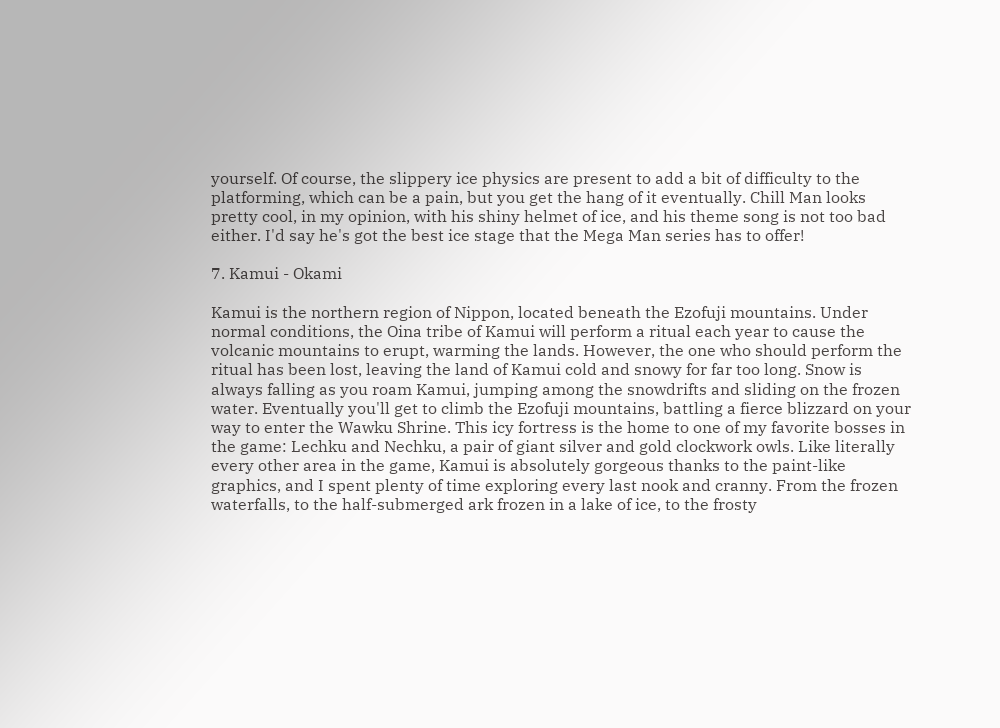yourself. Of course, the slippery ice physics are present to add a bit of difficulty to the platforming, which can be a pain, but you get the hang of it eventually. Chill Man looks pretty cool, in my opinion, with his shiny helmet of ice, and his theme song is not too bad either. I'd say he's got the best ice stage that the Mega Man series has to offer!

7. Kamui - Okami

Kamui is the northern region of Nippon, located beneath the Ezofuji mountains. Under normal conditions, the Oina tribe of Kamui will perform a ritual each year to cause the volcanic mountains to erupt, warming the lands. However, the one who should perform the ritual has been lost, leaving the land of Kamui cold and snowy for far too long. Snow is always falling as you roam Kamui, jumping among the snowdrifts and sliding on the frozen water. Eventually you'll get to climb the Ezofuji mountains, battling a fierce blizzard on your way to enter the Wawku Shrine. This icy fortress is the home to one of my favorite bosses in the game: Lechku and Nechku, a pair of giant silver and gold clockwork owls. Like literally every other area in the game, Kamui is absolutely gorgeous thanks to the paint-like graphics, and I spent plenty of time exploring every last nook and cranny. From the frozen waterfalls, to the half-submerged ark frozen in a lake of ice, to the frosty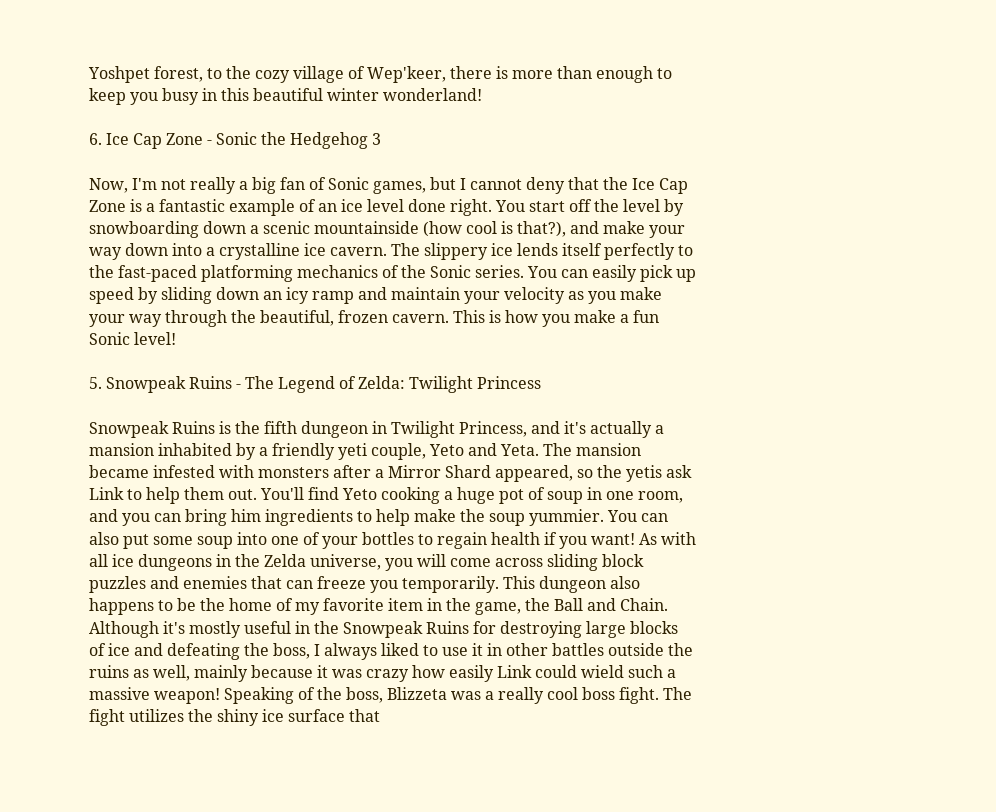Yoshpet forest, to the cozy village of Wep'keer, there is more than enough to keep you busy in this beautiful winter wonderland!

6. Ice Cap Zone - Sonic the Hedgehog 3

Now, I'm not really a big fan of Sonic games, but I cannot deny that the Ice Cap Zone is a fantastic example of an ice level done right. You start off the level by snowboarding down a scenic mountainside (how cool is that?), and make your way down into a crystalline ice cavern. The slippery ice lends itself perfectly to the fast-paced platforming mechanics of the Sonic series. You can easily pick up speed by sliding down an icy ramp and maintain your velocity as you make your way through the beautiful, frozen cavern. This is how you make a fun Sonic level!

5. Snowpeak Ruins - The Legend of Zelda: Twilight Princess

Snowpeak Ruins is the fifth dungeon in Twilight Princess, and it's actually a mansion inhabited by a friendly yeti couple, Yeto and Yeta. The mansion became infested with monsters after a Mirror Shard appeared, so the yetis ask Link to help them out. You'll find Yeto cooking a huge pot of soup in one room, and you can bring him ingredients to help make the soup yummier. You can also put some soup into one of your bottles to regain health if you want! As with all ice dungeons in the Zelda universe, you will come across sliding block puzzles and enemies that can freeze you temporarily. This dungeon also happens to be the home of my favorite item in the game, the Ball and Chain. Although it's mostly useful in the Snowpeak Ruins for destroying large blocks of ice and defeating the boss, I always liked to use it in other battles outside the ruins as well, mainly because it was crazy how easily Link could wield such a massive weapon! Speaking of the boss, Blizzeta was a really cool boss fight. The fight utilizes the shiny ice surface that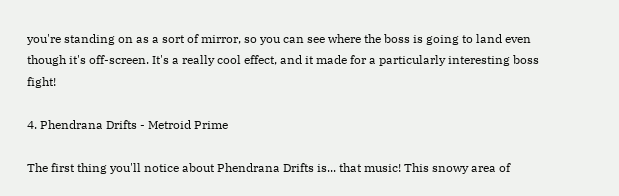you're standing on as a sort of mirror, so you can see where the boss is going to land even though it's off-screen. It's a really cool effect, and it made for a particularly interesting boss fight!

4. Phendrana Drifts - Metroid Prime

The first thing you'll notice about Phendrana Drifts is... that music! This snowy area of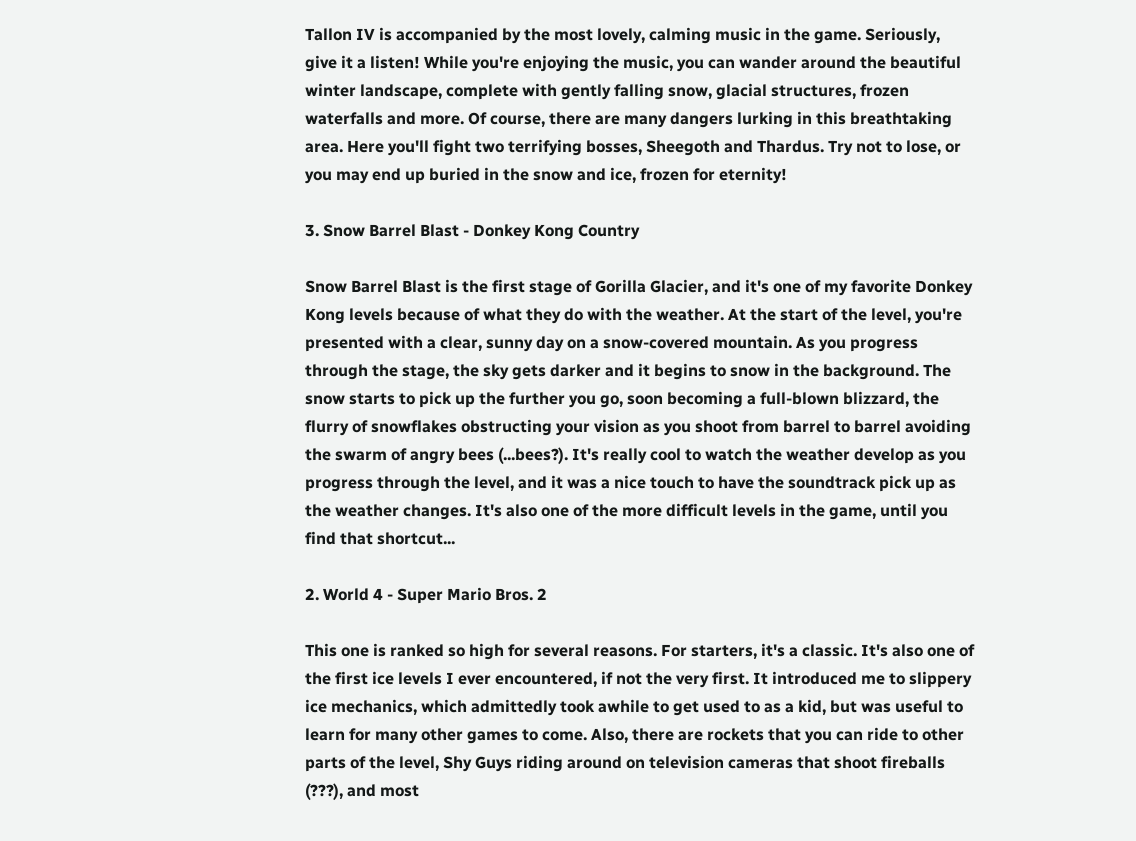Tallon IV is accompanied by the most lovely, calming music in the game. Seriously, give it a listen! While you're enjoying the music, you can wander around the beautiful winter landscape, complete with gently falling snow, glacial structures, frozen waterfalls and more. Of course, there are many dangers lurking in this breathtaking area. Here you'll fight two terrifying bosses, Sheegoth and Thardus. Try not to lose, or you may end up buried in the snow and ice, frozen for eternity!

3. Snow Barrel Blast - Donkey Kong Country

Snow Barrel Blast is the first stage of Gorilla Glacier, and it's one of my favorite Donkey Kong levels because of what they do with the weather. At the start of the level, you're presented with a clear, sunny day on a snow-covered mountain. As you progress through the stage, the sky gets darker and it begins to snow in the background. The snow starts to pick up the further you go, soon becoming a full-blown blizzard, the flurry of snowflakes obstructing your vision as you shoot from barrel to barrel avoiding the swarm of angry bees (...bees?). It's really cool to watch the weather develop as you progress through the level, and it was a nice touch to have the soundtrack pick up as the weather changes. It's also one of the more difficult levels in the game, until you find that shortcut...

2. World 4 - Super Mario Bros. 2

This one is ranked so high for several reasons. For starters, it's a classic. It's also one of the first ice levels I ever encountered, if not the very first. It introduced me to slippery ice mechanics, which admittedly took awhile to get used to as a kid, but was useful to learn for many other games to come. Also, there are rockets that you can ride to other parts of the level, Shy Guys riding around on television cameras that shoot fireballs (???), and most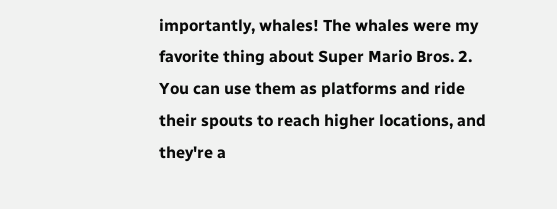importantly, whales! The whales were my favorite thing about Super Mario Bros. 2. You can use them as platforms and ride their spouts to reach higher locations, and they're a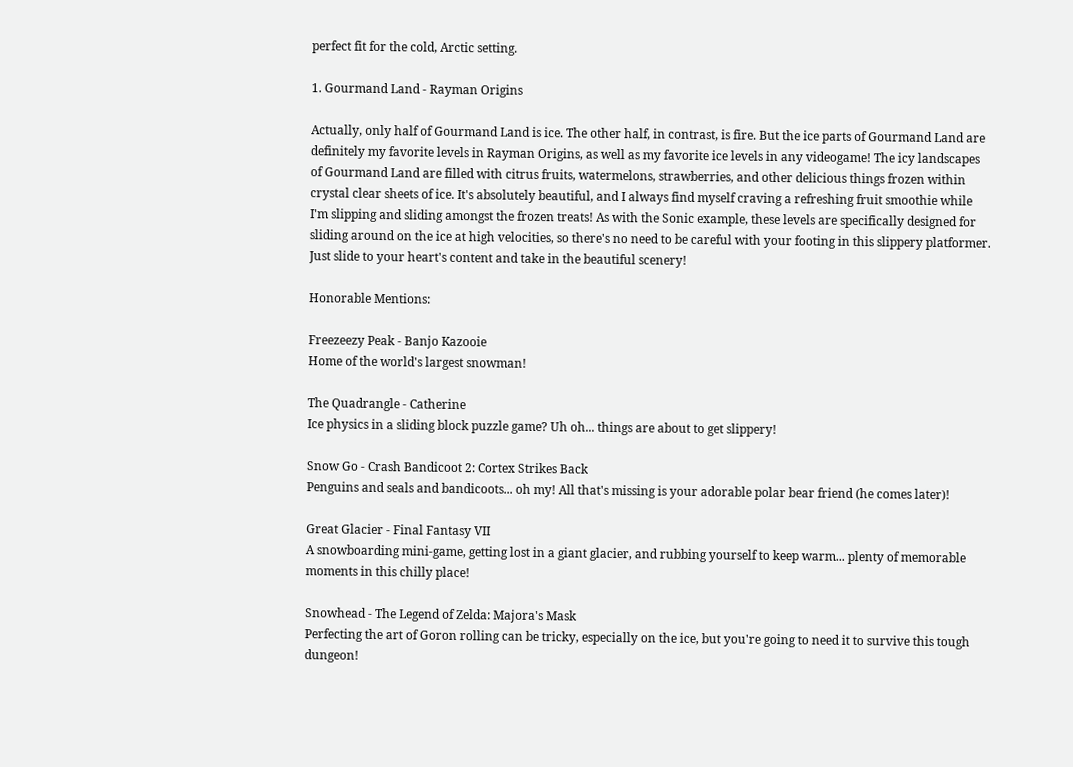perfect fit for the cold, Arctic setting.

1. Gourmand Land - Rayman Origins

Actually, only half of Gourmand Land is ice. The other half, in contrast, is fire. But the ice parts of Gourmand Land are definitely my favorite levels in Rayman Origins, as well as my favorite ice levels in any videogame! The icy landscapes of Gourmand Land are filled with citrus fruits, watermelons, strawberries, and other delicious things frozen within crystal clear sheets of ice. It's absolutely beautiful, and I always find myself craving a refreshing fruit smoothie while I'm slipping and sliding amongst the frozen treats! As with the Sonic example, these levels are specifically designed for sliding around on the ice at high velocities, so there's no need to be careful with your footing in this slippery platformer. Just slide to your heart's content and take in the beautiful scenery!

Honorable Mentions:

Freezeezy Peak - Banjo Kazooie
Home of the world's largest snowman!

The Quadrangle - Catherine
Ice physics in a sliding block puzzle game? Uh oh... things are about to get slippery!

Snow Go - Crash Bandicoot 2: Cortex Strikes Back
Penguins and seals and bandicoots... oh my! All that's missing is your adorable polar bear friend (he comes later)!

Great Glacier - Final Fantasy VII
A snowboarding mini-game, getting lost in a giant glacier, and rubbing yourself to keep warm... plenty of memorable moments in this chilly place!

Snowhead - The Legend of Zelda: Majora's Mask
Perfecting the art of Goron rolling can be tricky, especially on the ice, but you're going to need it to survive this tough dungeon!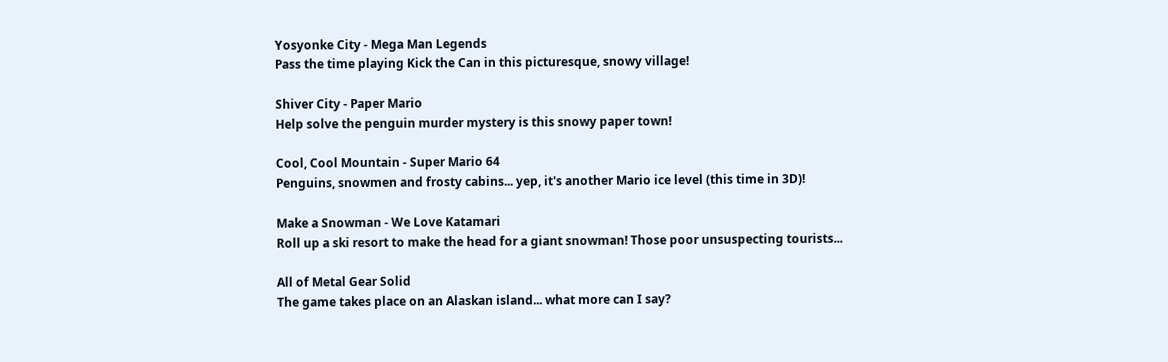Yosyonke City - Mega Man Legends
Pass the time playing Kick the Can in this picturesque, snowy village!

Shiver City - Paper Mario
Help solve the penguin murder mystery is this snowy paper town!

Cool, Cool Mountain - Super Mario 64
Penguins, snowmen and frosty cabins... yep, it's another Mario ice level (this time in 3D)!

Make a Snowman - We Love Katamari
Roll up a ski resort to make the head for a giant snowman! Those poor unsuspecting tourists...

All of Metal Gear Solid
The game takes place on an Alaskan island... what more can I say?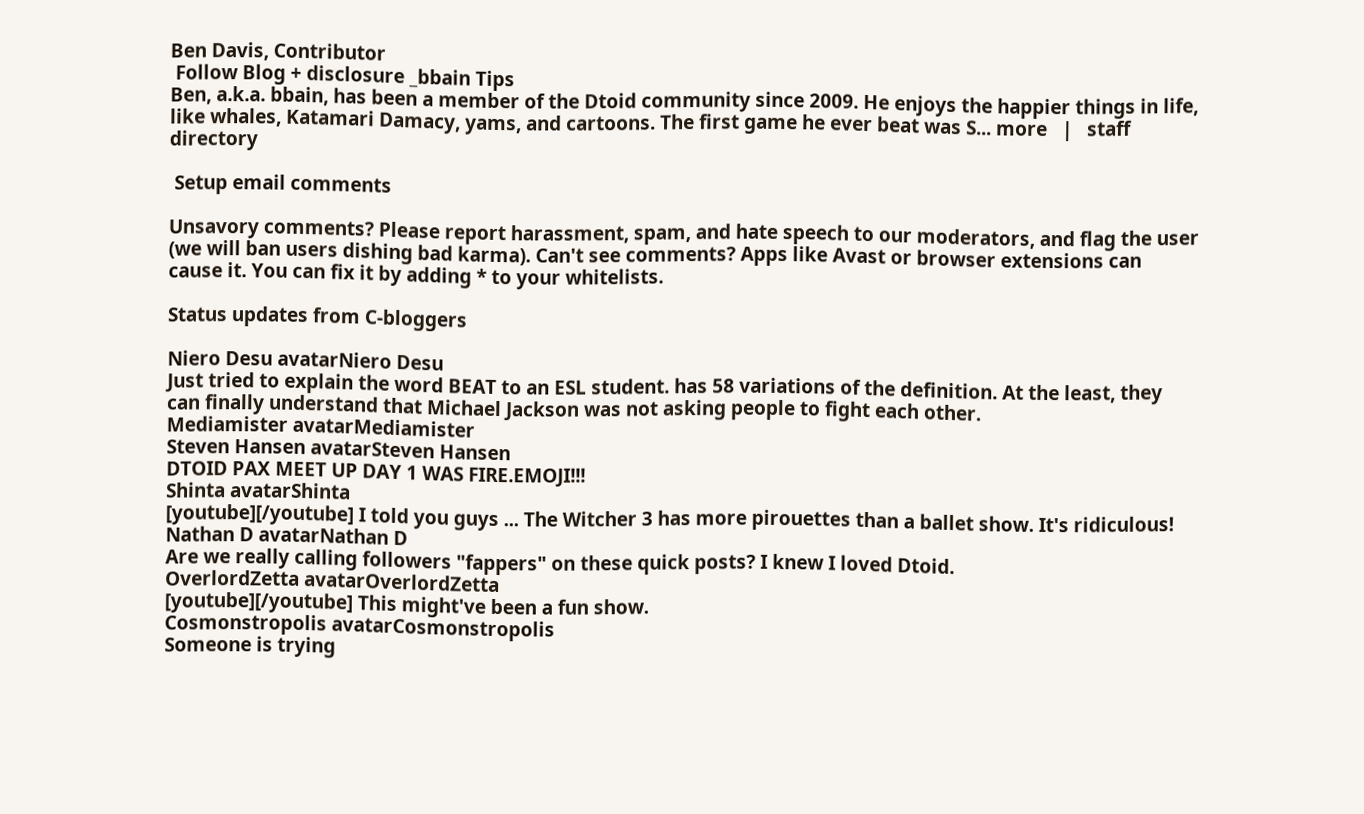Ben Davis, Contributor
 Follow Blog + disclosure _bbain Tips
Ben, a.k.a. bbain, has been a member of the Dtoid community since 2009. He enjoys the happier things in life, like whales, Katamari Damacy, yams, and cartoons. The first game he ever beat was S... more   |   staff directory

 Setup email comments

Unsavory comments? Please report harassment, spam, and hate speech to our moderators, and flag the user (we will ban users dishing bad karma). Can't see comments? Apps like Avast or browser extensions can cause it. You can fix it by adding * to your whitelists.

Status updates from C-bloggers

Niero Desu avatarNiero Desu
Just tried to explain the word BEAT to an ESL student. has 58 variations of the definition. At the least, they can finally understand that Michael Jackson was not asking people to fight each other.
Mediamister avatarMediamister
Steven Hansen avatarSteven Hansen
DTOID PAX MEET UP DAY 1 WAS FIRE.EMOJI!!!
Shinta avatarShinta
[youtube][/youtube] I told you guys ... The Witcher 3 has more pirouettes than a ballet show. It's ridiculous!
Nathan D avatarNathan D
Are we really calling followers "fappers" on these quick posts? I knew I loved Dtoid.
OverlordZetta avatarOverlordZetta
[youtube][/youtube] This might've been a fun show.
Cosmonstropolis avatarCosmonstropolis
Someone is trying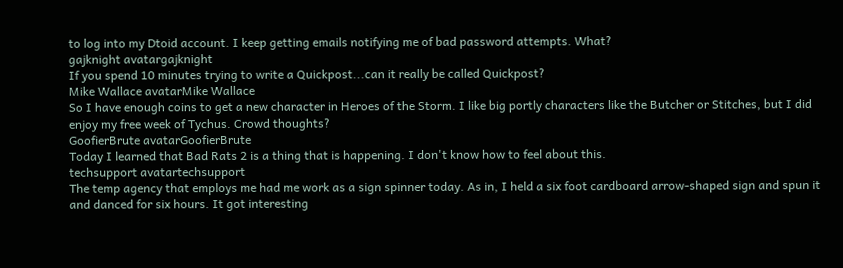to log into my Dtoid account. I keep getting emails notifying me of bad password attempts. What?
gajknight avatargajknight
If you spend 10 minutes trying to write a Quickpost...can it really be called Quickpost?
Mike Wallace avatarMike Wallace
So I have enough coins to get a new character in Heroes of the Storm. I like big portly characters like the Butcher or Stitches, but I did enjoy my free week of Tychus. Crowd thoughts?
GoofierBrute avatarGoofierBrute
Today I learned that Bad Rats 2 is a thing that is happening. I don't know how to feel about this.
techsupport avatartechsupport
The temp agency that employs me had me work as a sign spinner today. As in, I held a six foot cardboard arrow-shaped sign and spun it and danced for six hours. It got interesting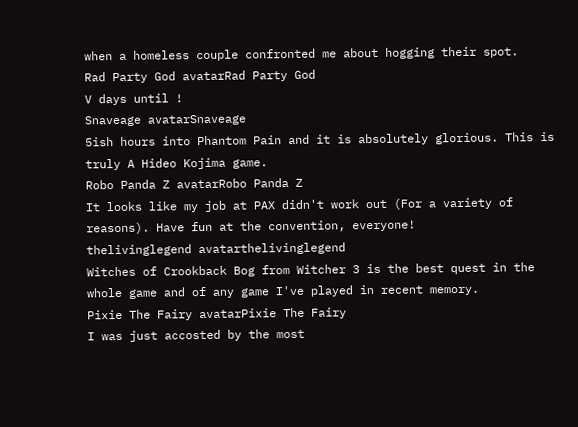when a homeless couple confronted me about hogging their spot.
Rad Party God avatarRad Party God
V days until !
Snaveage avatarSnaveage
5ish hours into Phantom Pain and it is absolutely glorious. This is truly A Hideo Kojima game.
Robo Panda Z avatarRobo Panda Z
It looks like my job at PAX didn't work out (For a variety of reasons). Have fun at the convention, everyone!
thelivinglegend avatarthelivinglegend
Witches of Crookback Bog from Witcher 3 is the best quest in the whole game and of any game I've played in recent memory.
Pixie The Fairy avatarPixie The Fairy
I was just accosted by the most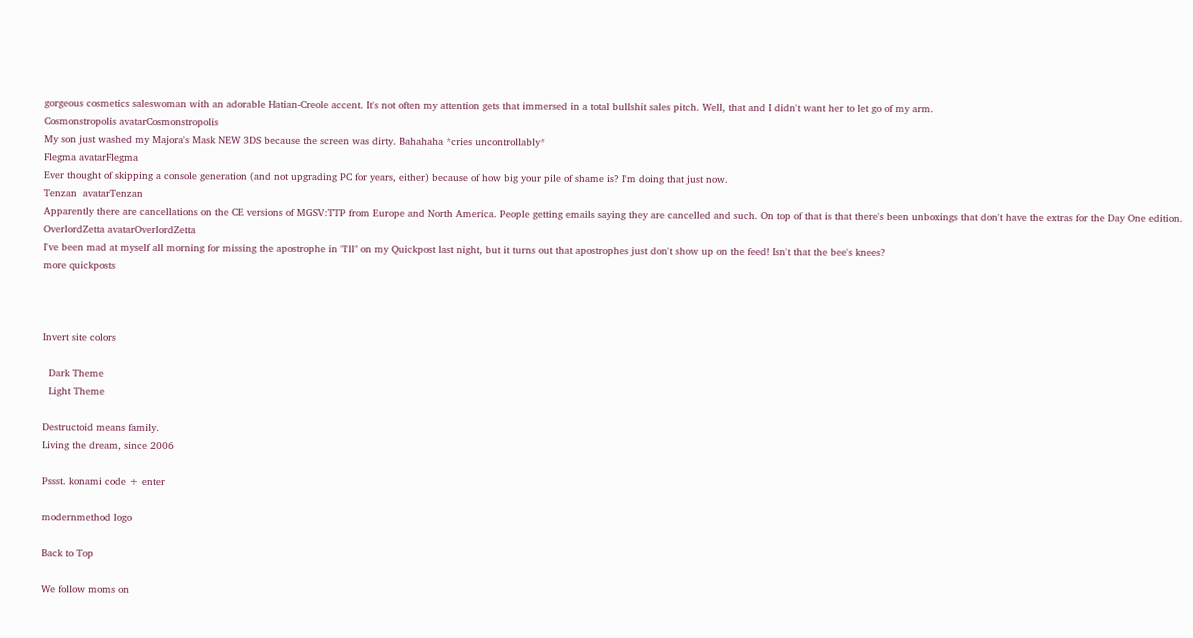gorgeous cosmetics saleswoman with an adorable Hatian-Creole accent. It's not often my attention gets that immersed in a total bullshit sales pitch. Well, that and I didn't want her to let go of my arm.
Cosmonstropolis avatarCosmonstropolis
My son just washed my Majora's Mask NEW 3DS because the screen was dirty. Bahahaha *cries uncontrollably*
Flegma avatarFlegma
Ever thought of skipping a console generation (and not upgrading PC for years, either) because of how big your pile of shame is? I'm doing that just now.
Tenzan  avatarTenzan
Apparently there are cancellations on the CE versions of MGSV:TTP from Europe and North America. People getting emails saying they are cancelled and such. On top of that is that there's been unboxings that don't have the extras for the Day One edition.
OverlordZetta avatarOverlordZetta
I've been mad at myself all morning for missing the apostrophe in "I'll" on my Quickpost last night, but it turns out that apostrophes just don't show up on the feed! Isn't that the bee's knees?
more quickposts



Invert site colors

  Dark Theme
  Light Theme

Destructoid means family.
Living the dream, since 2006

Pssst. konami code + enter

modernmethod logo

Back to Top

We follow moms on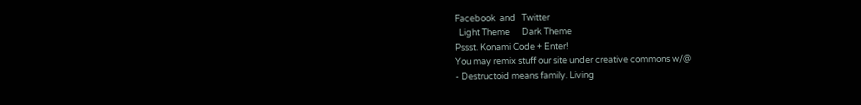Facebook  and   Twitter
  Light Theme      Dark Theme
Pssst. Konami Code + Enter!
You may remix stuff our site under creative commons w/@
- Destructoid means family. Living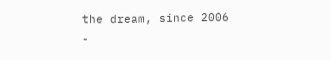the dream, since 2006 -